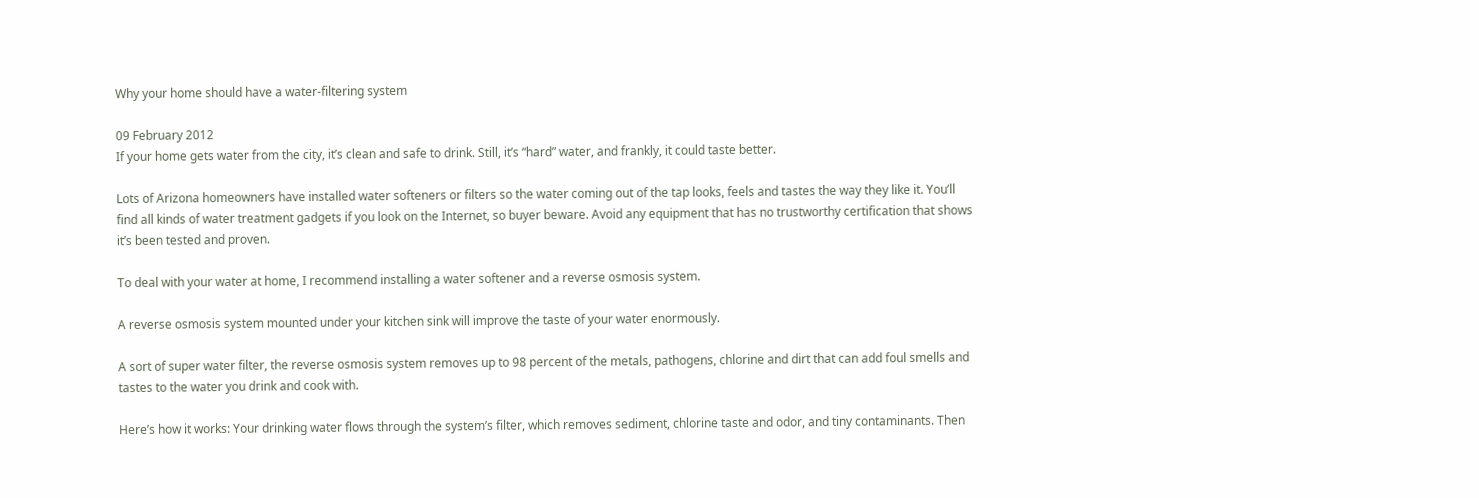Why your home should have a water-filtering system

09 February 2012
If your home gets water from the city, it’s clean and safe to drink. Still, it’s “hard” water, and frankly, it could taste better.

Lots of Arizona homeowners have installed water softeners or filters so the water coming out of the tap looks, feels and tastes the way they like it. You’ll find all kinds of water treatment gadgets if you look on the Internet, so buyer beware. Avoid any equipment that has no trustworthy certification that shows it’s been tested and proven.

To deal with your water at home, I recommend installing a water softener and a reverse osmosis system.

A reverse osmosis system mounted under your kitchen sink will improve the taste of your water enormously.

A sort of super water filter, the reverse osmosis system removes up to 98 percent of the metals, pathogens, chlorine and dirt that can add foul smells and tastes to the water you drink and cook with.

Here’s how it works: Your drinking water flows through the system’s filter, which removes sediment, chlorine taste and odor, and tiny contaminants. Then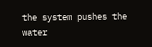the system pushes the water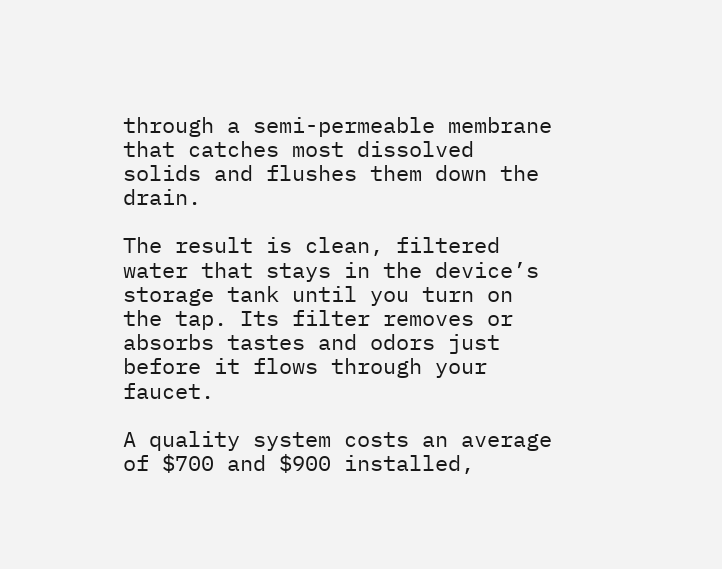through a semi-permeable membrane that catches most dissolved solids and flushes them down the drain.

The result is clean, filtered water that stays in the device’s storage tank until you turn on the tap. Its filter removes or absorbs tastes and odors just before it flows through your faucet.

A quality system costs an average of $700 and $900 installed,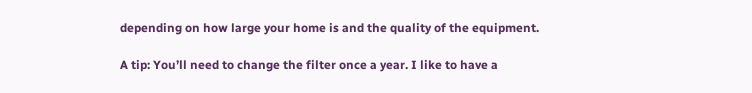depending on how large your home is and the quality of the equipment.

A tip: You’ll need to change the filter once a year. I like to have a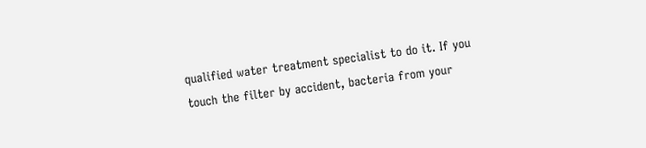qualified water treatment specialist to do it. If you touch the filter by accident, bacteria from your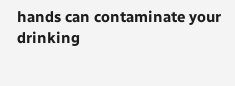hands can contaminate your drinking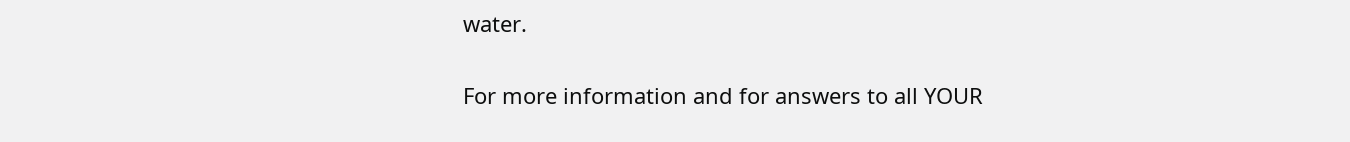water.


For more information and for answers to all YOUR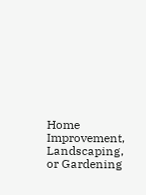Home Improvement, Landscaping, or Gardening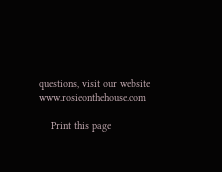questions, visit our website www.rosieonthehouse.com

    Print this page